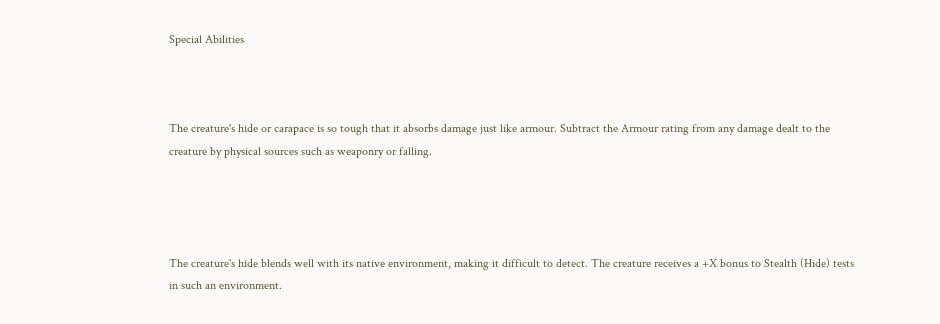Special Abilities



The creature's hide or carapace is so tough that it absorbs damage just like armour. Subtract the Armour rating from any damage dealt to the creature by physical sources such as weaponry or falling.




The creature's hide blends well with its native environment, making it difficult to detect. The creature receives a +X bonus to Stealth (Hide) tests in such an environment.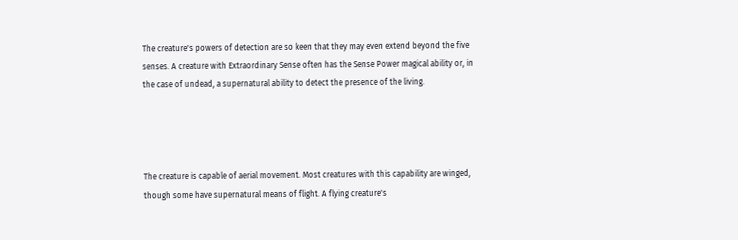The creature's powers of detection are so keen that they may even extend beyond the five senses. A creature with Extraordinary Sense often has the Sense Power magical ability or, in the case of undead, a supernatural ability to detect the presence of the living.




The creature is capable of aerial movement. Most creatures with this capability are winged, though some have supernatural means of flight. A flying creature's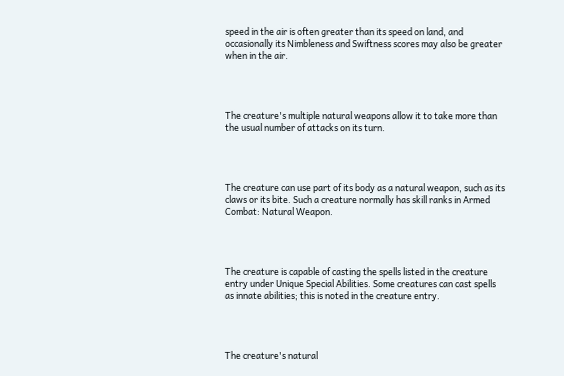speed in the air is often greater than its speed on land, and occasionally its Nimbleness and Swiftness scores may also be greater when in the air.




The creature's multiple natural weapons allow it to take more than the usual number of attacks on its turn.




The creature can use part of its body as a natural weapon, such as its claws or its bite. Such a creature normally has skill ranks in Armed Combat: Natural Weapon.




The creature is capable of casting the spells listed in the creature entry under Unique Special Abilities. Some creatures can cast spells as innate abilities; this is noted in the creature entry.




The creature's natural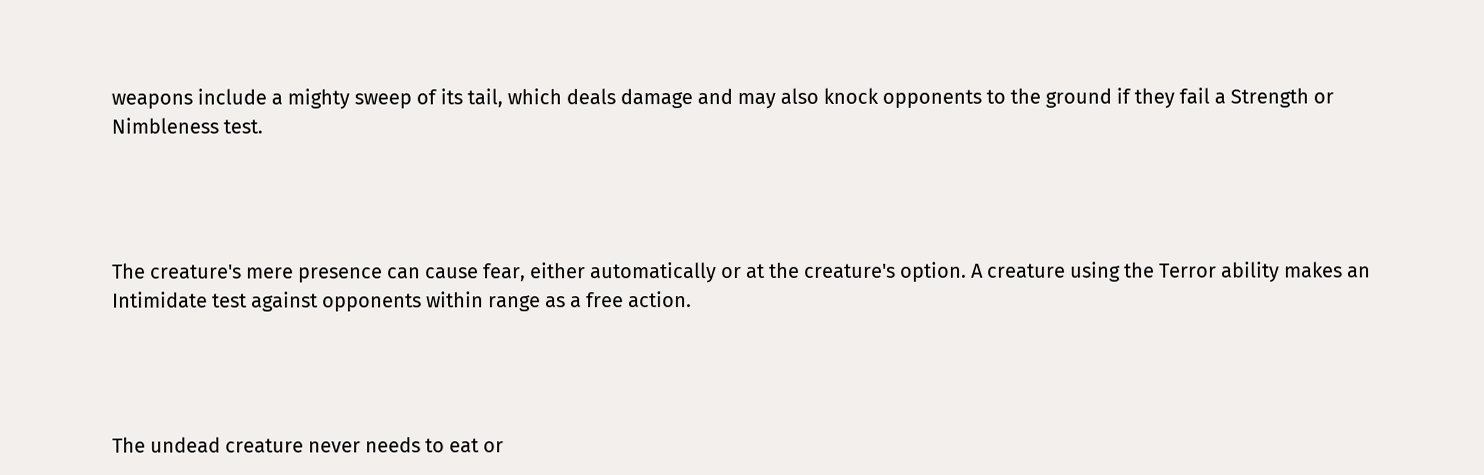weapons include a mighty sweep of its tail, which deals damage and may also knock opponents to the ground if they fail a Strength or Nimbleness test.




The creature's mere presence can cause fear, either automatically or at the creature's option. A creature using the Terror ability makes an Intimidate test against opponents within range as a free action.




The undead creature never needs to eat or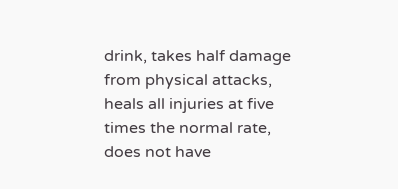drink, takes half damage from physical attacks, heals all injuries at five times the normal rate, does not have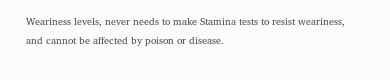Weariness levels, never needs to make Stamina tests to resist weariness, and cannot be affected by poison or disease.